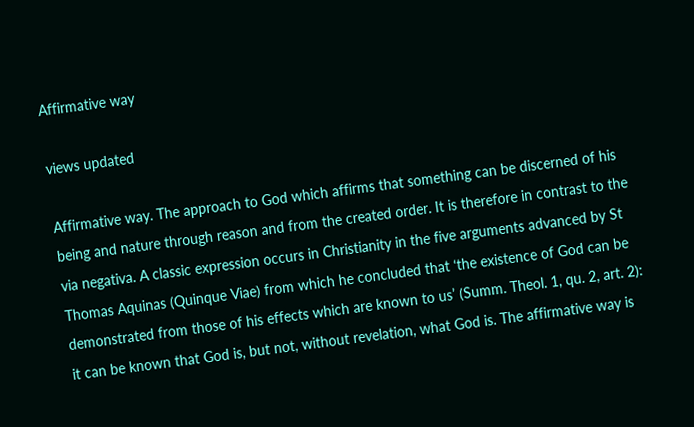Affirmative way

views updated

Affirmative way. The approach to God which affirms that something can be discerned of his being and nature through reason and from the created order. It is therefore in contrast to the via negativa. A classic expression occurs in Christianity in the five arguments advanced by St Thomas Aquinas (Quinque Viae) from which he concluded that ‘the existence of God can be demonstrated from those of his effects which are known to us’ (Summ. Theol. 1, qu. 2, art. 2): it can be known that God is, but not, without revelation, what God is. The affirmative way is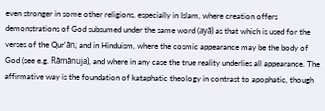even stronger in some other religions, especially in Islam, where creation offers demonstrations of God subsumed under the same word (ayā) as that which is used for the verses of the Qurʾān; and in Hinduism, where the cosmic appearance may be the body of God (see e.g. Rāmānuja), and where in any case the true reality underlies all appearance. The affirmative way is the foundation of kataphatic theology in contrast to apophatic, though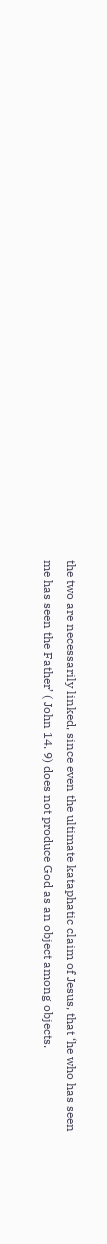the two are necessarily linked, since even the ultimate kataphatic claim of Jesus, that ‘he who has seen me has seen the Father’ ( John 14. 9) does not produce God as an object among objects.